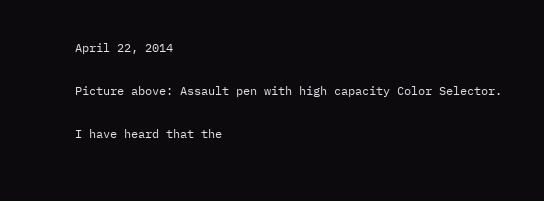April 22, 2014

Picture above: Assault pen with high capacity Color Selector.

I have heard that the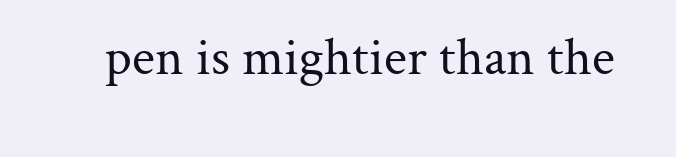pen is mightier than the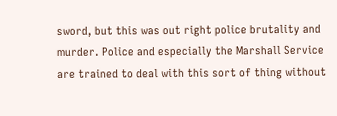sword, but this was out right police brutality and murder. Police and especially the Marshall Service are trained to deal with this sort of thing without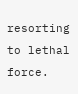resorting to lethal force.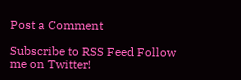Post a Comment

Subscribe to RSS Feed Follow me on Twitter!